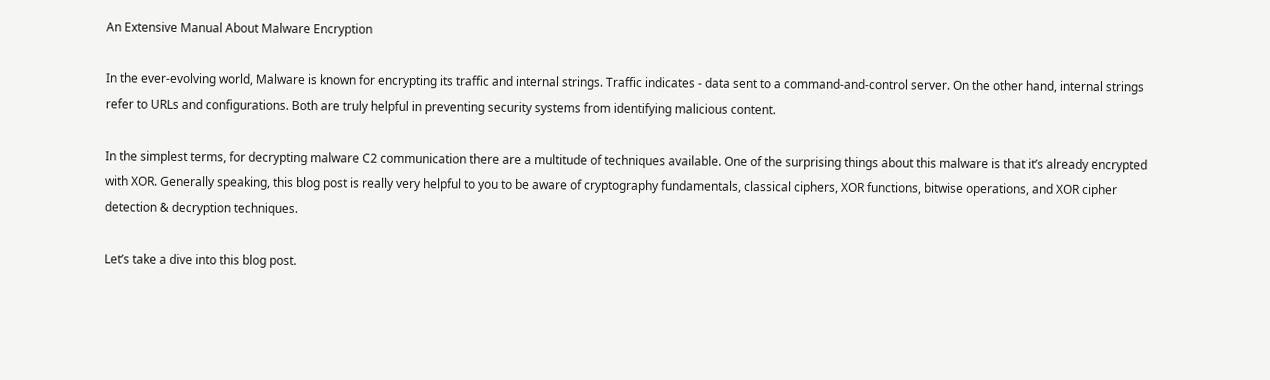An Extensive Manual About Malware Encryption

In the ever-evolving world, Malware is known for encrypting its traffic and internal strings. Traffic indicates - data sent to a command-and-control server. On the other hand, internal strings refer to URLs and configurations. Both are truly helpful in preventing security systems from identifying malicious content.

In the simplest terms, for decrypting malware C2 communication there are a multitude of techniques available. One of the surprising things about this malware is that it’s already encrypted with XOR. Generally speaking, this blog post is really very helpful to you to be aware of cryptography fundamentals, classical ciphers, XOR functions, bitwise operations, and XOR cipher detection & decryption techniques.

Let’s take a dive into this blog post.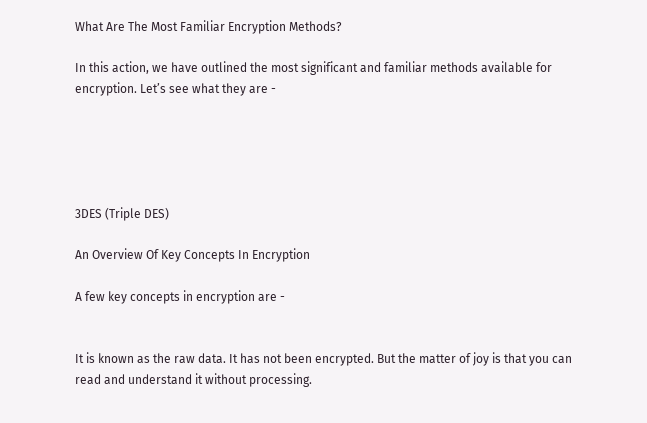What Are The Most Familiar Encryption Methods?

In this action, we have outlined the most significant and familiar methods available for encryption. Let’s see what they are -





3DES (Triple DES)

An Overview Of Key Concepts In Encryption

A few key concepts in encryption are -


It is known as the raw data. It has not been encrypted. But the matter of joy is that you can read and understand it without processing.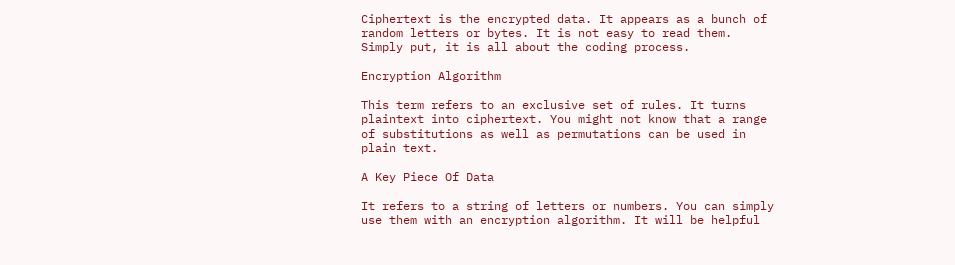Ciphertext is the encrypted data. It appears as a bunch of random letters or bytes. It is not easy to read them. Simply put, it is all about the coding process.

Encryption Algorithm

This term refers to an exclusive set of rules. It turns plaintext into ciphertext. You might not know that a range of substitutions as well as permutations can be used in plain text.

A Key Piece Of Data

It refers to a string of letters or numbers. You can simply use them with an encryption algorithm. It will be helpful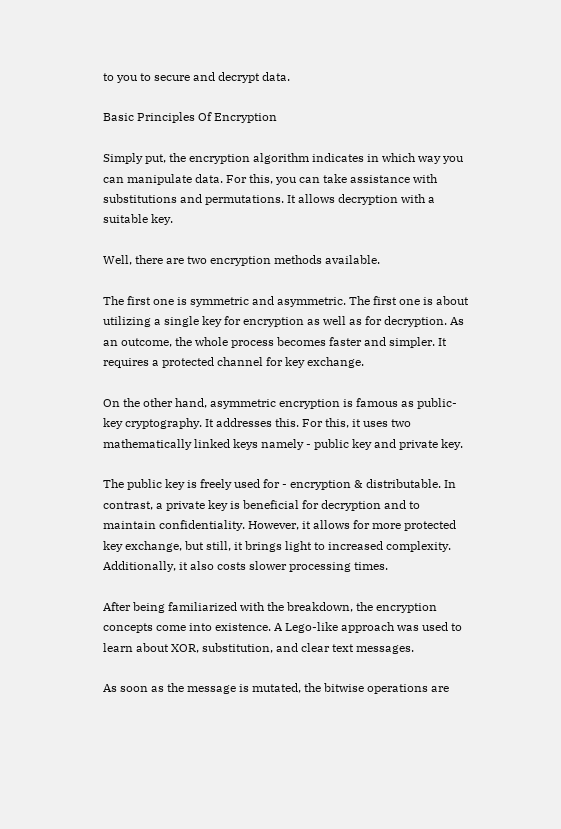to you to secure and decrypt data.

Basic Principles Of Encryption

Simply put, the encryption algorithm indicates in which way you can manipulate data. For this, you can take assistance with substitutions and permutations. It allows decryption with a suitable key.

Well, there are two encryption methods available.

The first one is symmetric and asymmetric. The first one is about utilizing a single key for encryption as well as for decryption. As an outcome, the whole process becomes faster and simpler. It requires a protected channel for key exchange.

On the other hand, asymmetric encryption is famous as public-key cryptography. It addresses this. For this, it uses two mathematically linked keys namely - public key and private key.

The public key is freely used for - encryption & distributable. In contrast, a private key is beneficial for decryption and to maintain confidentiality. However, it allows for more protected key exchange, but still, it brings light to increased complexity. Additionally, it also costs slower processing times.

After being familiarized with the breakdown, the encryption concepts come into existence. A Lego-like approach was used to learn about XOR, substitution, and clear text messages.

As soon as the message is mutated, the bitwise operations are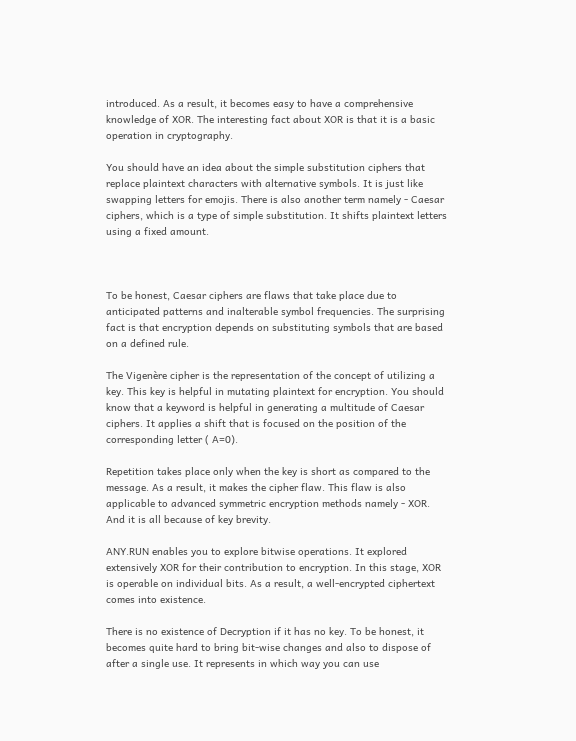introduced. As a result, it becomes easy to have a comprehensive knowledge of XOR. The interesting fact about XOR is that it is a basic operation in cryptography.

You should have an idea about the simple substitution ciphers that replace plaintext characters with alternative symbols. It is just like swapping letters for emojis. There is also another term namely - Caesar ciphers, which is a type of simple substitution. It shifts plaintext letters using a fixed amount.



To be honest, Caesar ciphers are flaws that take place due to anticipated patterns and inalterable symbol frequencies. The surprising fact is that encryption depends on substituting symbols that are based on a defined rule.

The Vigenère cipher is the representation of the concept of utilizing a key. This key is helpful in mutating plaintext for encryption. You should know that a keyword is helpful in generating a multitude of Caesar ciphers. It applies a shift that is focused on the position of the corresponding letter ( A=0).

Repetition takes place only when the key is short as compared to the message. As a result, it makes the cipher flaw. This flaw is also applicable to advanced symmetric encryption methods namely - XOR. And it is all because of key brevity.

ANY.RUN enables you to explore bitwise operations. It explored extensively XOR for their contribution to encryption. In this stage, XOR is operable on individual bits. As a result, a well-encrypted ciphertext comes into existence.

There is no existence of Decryption if it has no key. To be honest, it becomes quite hard to bring bit-wise changes and also to dispose of after a single use. It represents in which way you can use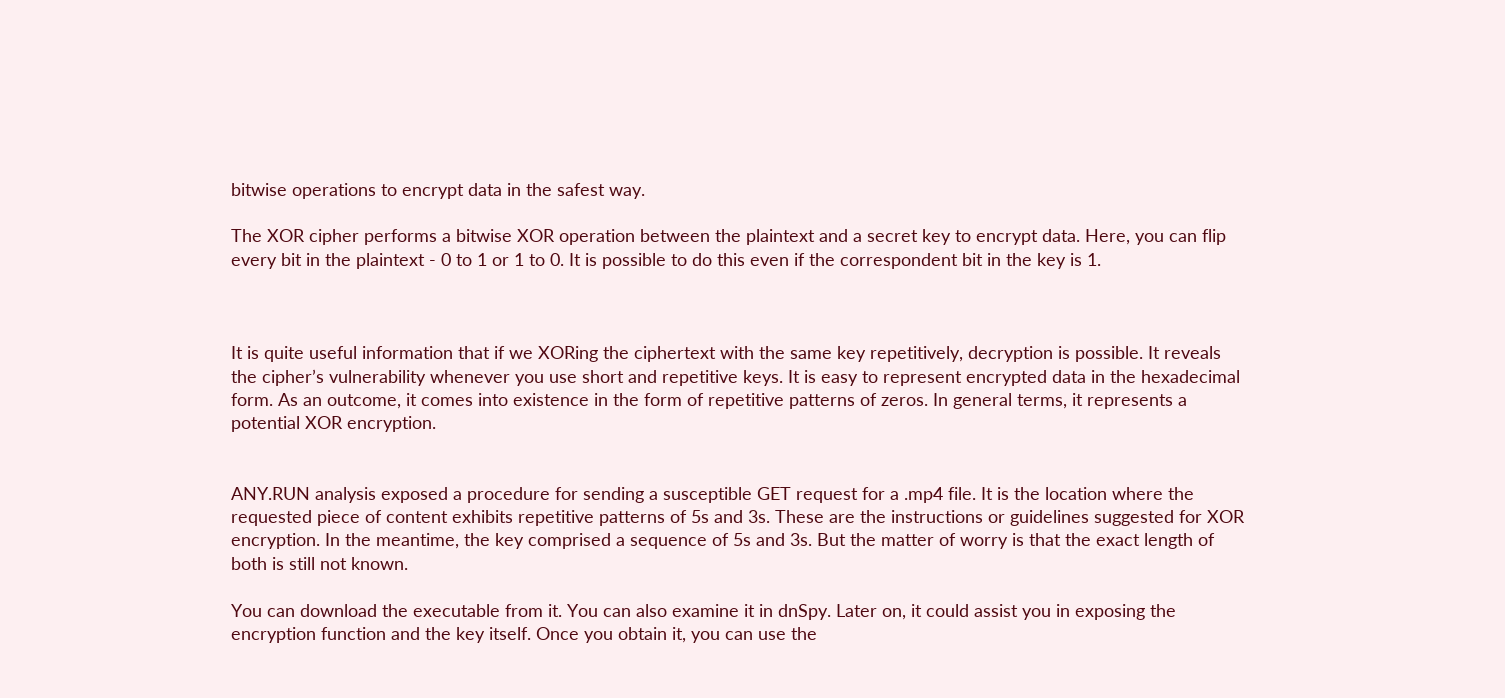bitwise operations to encrypt data in the safest way.

The XOR cipher performs a bitwise XOR operation between the plaintext and a secret key to encrypt data. Here, you can flip every bit in the plaintext - 0 to 1 or 1 to 0. It is possible to do this even if the correspondent bit in the key is 1.



It is quite useful information that if we XORing the ciphertext with the same key repetitively, decryption is possible. It reveals the cipher’s vulnerability whenever you use short and repetitive keys. It is easy to represent encrypted data in the hexadecimal form. As an outcome, it comes into existence in the form of repetitive patterns of zeros. In general terms, it represents a potential XOR encryption.


ANY.RUN analysis exposed a procedure for sending a susceptible GET request for a .mp4 file. It is the location where the requested piece of content exhibits repetitive patterns of 5s and 3s. These are the instructions or guidelines suggested for XOR encryption. In the meantime, the key comprised a sequence of 5s and 3s. But the matter of worry is that the exact length of both is still not known.

You can download the executable from it. You can also examine it in dnSpy. Later on, it could assist you in exposing the encryption function and the key itself. Once you obtain it, you can use the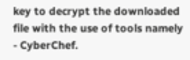key to decrypt the downloaded file with the use of tools namely - CyberChef.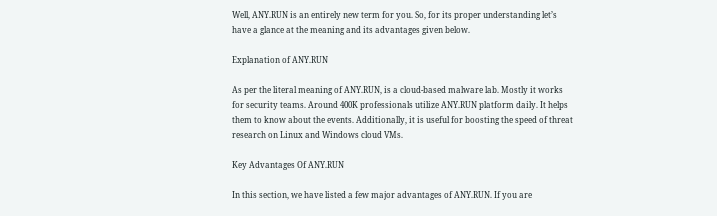Well, ANY.RUN is an entirely new term for you. So, for its proper understanding let’s have a glance at the meaning and its advantages given below.

Explanation of ANY.RUN

As per the literal meaning of ANY.RUN, is a cloud-based malware lab. Mostly it works for security teams. Around 400K professionals utilize ANY.RUN platform daily. It helps them to know about the events. Additionally, it is useful for boosting the speed of threat research on Linux and Windows cloud VMs.

Key Advantages Of ANY.RUN

In this section, we have listed a few major advantages of ANY.RUN. If you are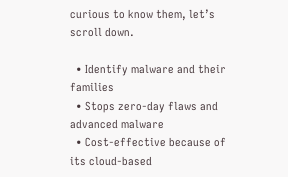curious to know them, let’s scroll down.

  • Identify malware and their families
  • Stops zero-day flaws and advanced malware
  • Cost-effective because of its cloud-based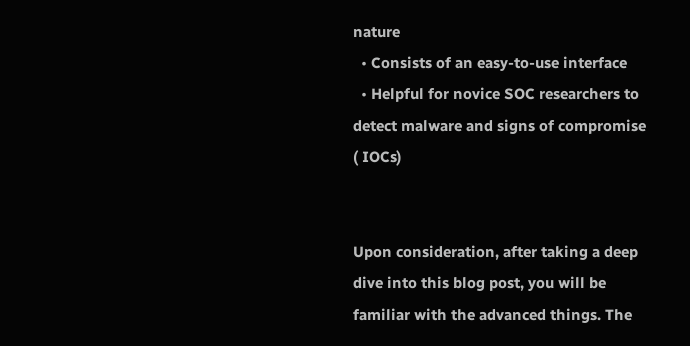nature
  • Consists of an easy-to-use interface
  • Helpful for novice SOC researchers to detect malware and signs of compromise ( IOCs)


Upon consideration, after taking a deep dive into this blog post, you will be familiar with the advanced things. The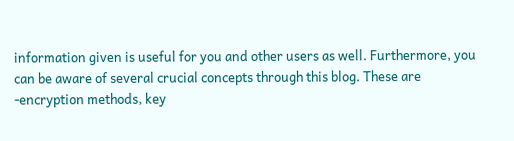information given is useful for you and other users as well. Furthermore, you can be aware of several crucial concepts through this blog. These are -encryption methods, key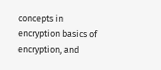concepts in encryption basics of encryption, and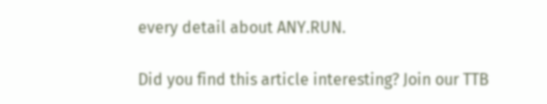every detail about ANY.RUN.

Did you find this article interesting? Join our TTB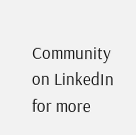Community on LinkedIn for more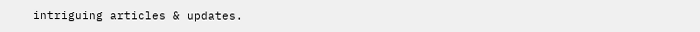intriguing articles & updates.